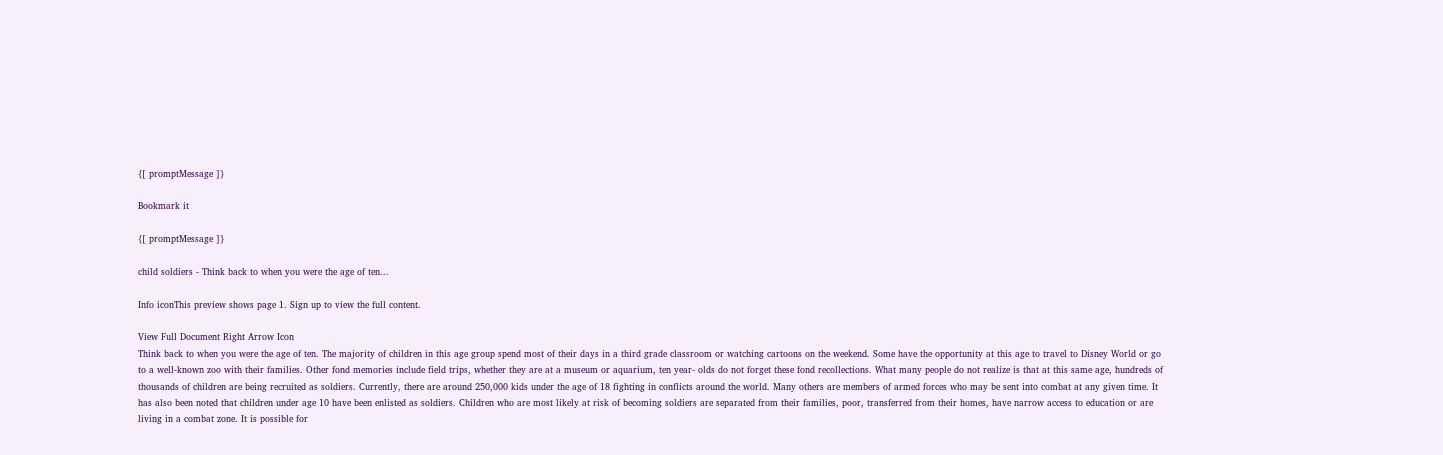{[ promptMessage ]}

Bookmark it

{[ promptMessage ]}

child soldiers - Think back to when you were the age of ten...

Info iconThis preview shows page 1. Sign up to view the full content.

View Full Document Right Arrow Icon
Think back to when you were the age of ten. The majority of children in this age group spend most of their days in a third grade classroom or watching cartoons on the weekend. Some have the opportunity at this age to travel to Disney World or go to a well-known zoo with their families. Other fond memories include field trips, whether they are at a museum or aquarium, ten year- olds do not forget these fond recollections. What many people do not realize is that at this same age, hundreds of thousands of children are being recruited as soldiers. Currently, there are around 250,000 kids under the age of 18 fighting in conflicts around the world. Many others are members of armed forces who may be sent into combat at any given time. It has also been noted that children under age 10 have been enlisted as soldiers. Children who are most likely at risk of becoming soldiers are separated from their families, poor, transferred from their homes, have narrow access to education or are living in a combat zone. It is possible for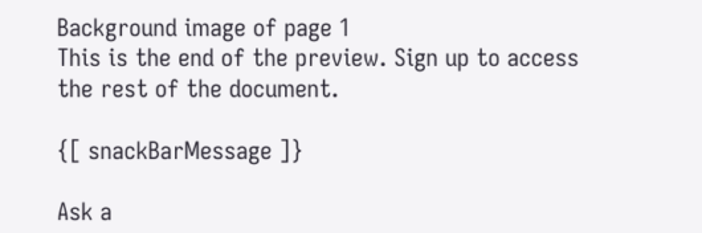Background image of page 1
This is the end of the preview. Sign up to access the rest of the document.

{[ snackBarMessage ]}

Ask a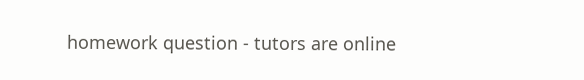homework question - tutors are online